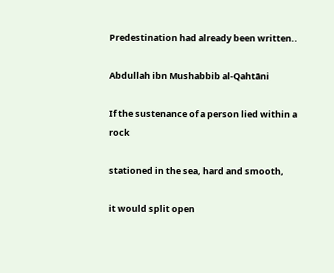Predestination had already been written..

Abdullah ibn Mushabbib al-Qahtāni

If the sustenance of a person lied within a rock

stationed in the sea, hard and smooth,

it would split open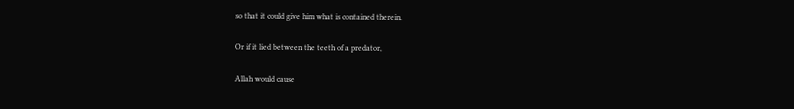so that it could give him what is contained therein.

Or if it lied between the teeth of a predator,

Allah would cause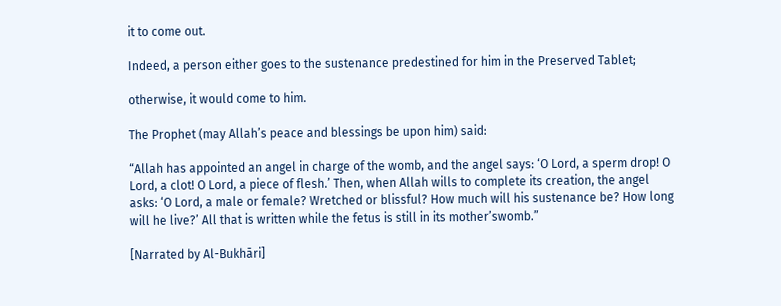it to come out.

Indeed, a person either goes to the sustenance predestined for him in the Preserved Tablet;

otherwise, it would come to him.

The Prophet (may Allah’s peace and blessings be upon him) said:

“Allah has appointed an angel in charge of the womb, and the angel says: ‘O Lord, a sperm drop! O Lord, a clot! O Lord, a piece of flesh.’ Then, when Allah wills to complete its creation, the angel asks: ‘O Lord, a male or female? Wretched or blissful? How much will his sustenance be? How long will he live?’ All that is written while the fetus is still in its mother’swomb.”

[Narrated by Al-Bukhāri]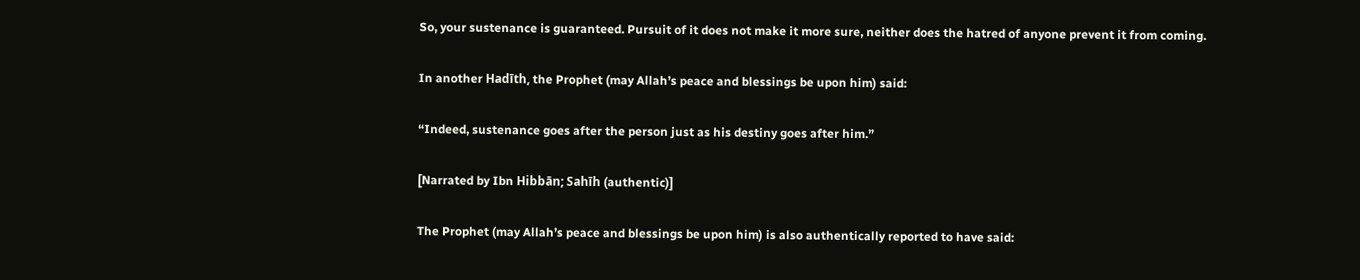So, your sustenance is guaranteed. Pursuit of it does not make it more sure, neither does the hatred of anyone prevent it from coming.

In another Hadīth, the Prophet (may Allah’s peace and blessings be upon him) said:

“Indeed, sustenance goes after the person just as his destiny goes after him.”

[Narrated by Ibn Hibbān; Sahīh (authentic)]

The Prophet (may Allah’s peace and blessings be upon him) is also authentically reported to have said: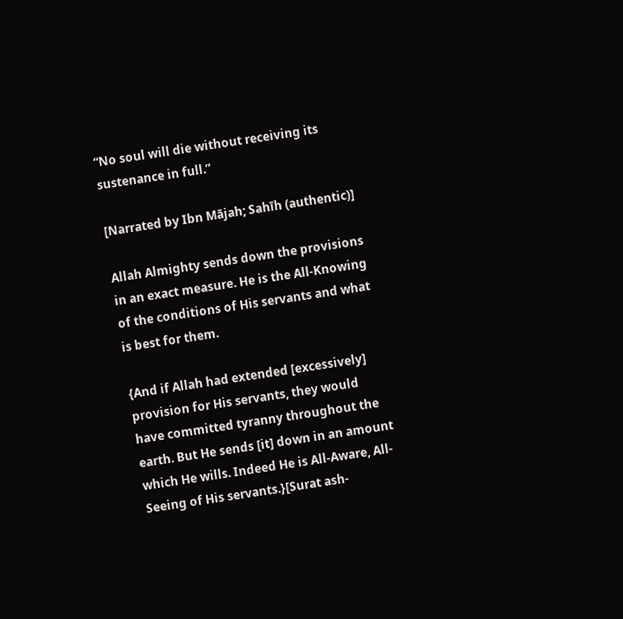“No soul will die without receiving its sustenance in full.”

[Narrated by Ibn Mājah; Sahīh (authentic)]

Allah Almighty sends down the provisions in an exact measure. He is the All-Knowing of the conditions of His servants and what is best for them.

{And if Allah had extended [excessively] provision for His servants, they would have committed tyranny throughout the earth. But He sends [it] down in an amount which He wills. Indeed He is All-Aware, All-Seeing of His servants.}[Surat ash-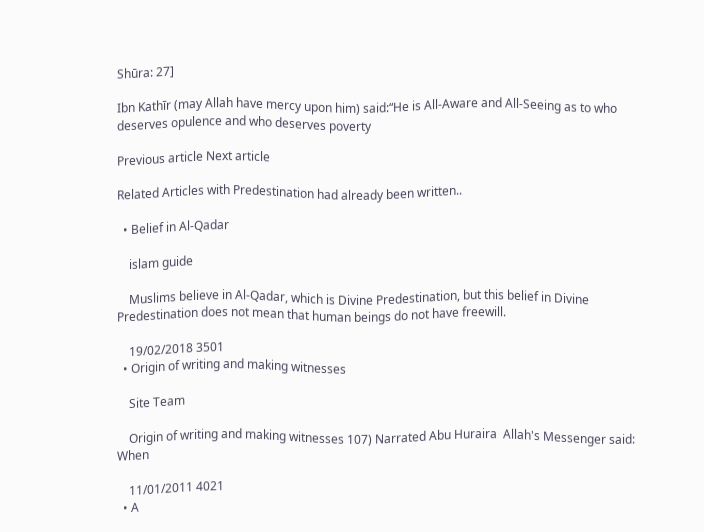Shūra: 27]

Ibn Kathīr (may Allah have mercy upon him) said:“He is All-Aware and All-Seeing as to who deserves opulence and who deserves poverty

Previous article Next article

Related Articles with Predestination had already been written..

  • Belief in Al-Qadar

    islam guide

    Muslims believe in Al-Qadar, which is Divine Predestination, but this belief in Divine Predestination does not mean that human beings do not have freewill.

    19/02/2018 3501
  • Origin of writing and making witnesses

    Site Team

    Origin of writing and making witnesses 107) Narrated Abu Huraira  Allah's Messenger said: When

    11/01/2011 4021
  • A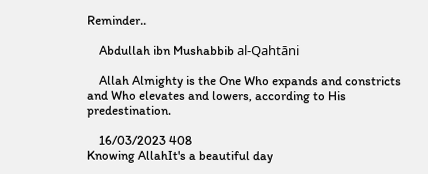Reminder..

    Abdullah ibn Mushabbib al-Qahtāni

    Allah Almighty is the One Who expands and constricts and Who elevates and lowers, according to His predestination.

    16/03/2023 408
Knowing AllahIt's a beautiful day